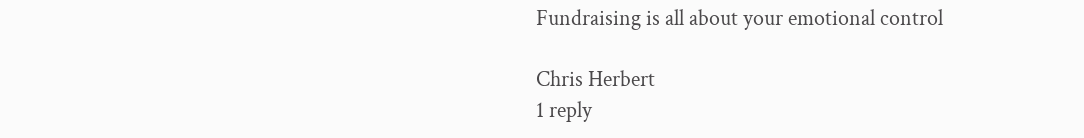Fundraising is all about your emotional control

Chris Herbert
1 reply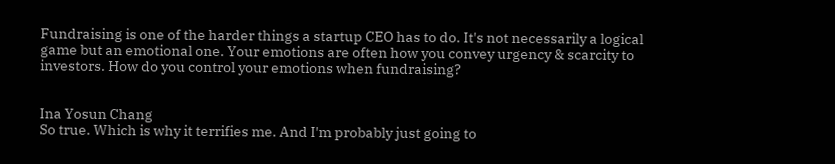Fundraising is one of the harder things a startup CEO has to do. It's not necessarily a logical game but an emotional one. Your emotions are often how you convey urgency & scarcity to investors. How do you control your emotions when fundraising?


Ina Yosun Chang
So true. Which is why it terrifies me. And I'm probably just going to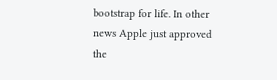bootstrap for life. In other news Apple just approved the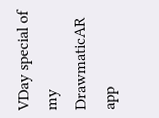VDay special of my DrawmaticAR app